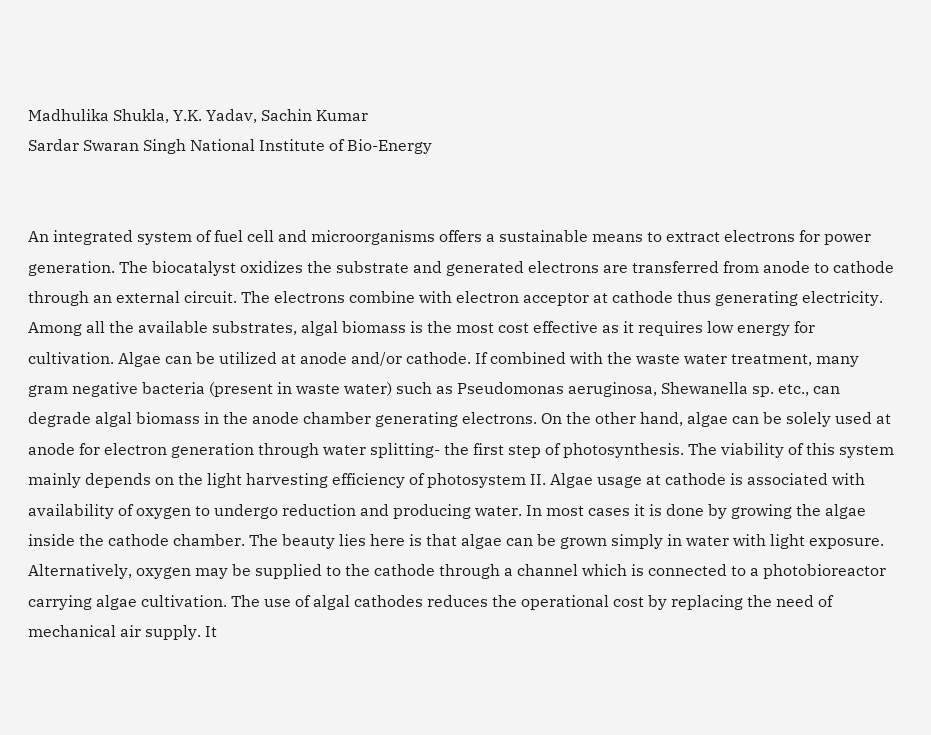Madhulika Shukla, Y.K. Yadav, Sachin Kumar
Sardar Swaran Singh National Institute of Bio-Energy


An integrated system of fuel cell and microorganisms offers a sustainable means to extract electrons for power generation. The biocatalyst oxidizes the substrate and generated electrons are transferred from anode to cathode through an external circuit. The electrons combine with electron acceptor at cathode thus generating electricity. Among all the available substrates, algal biomass is the most cost effective as it requires low energy for cultivation. Algae can be utilized at anode and/or cathode. If combined with the waste water treatment, many gram negative bacteria (present in waste water) such as Pseudomonas aeruginosa, Shewanella sp. etc., can degrade algal biomass in the anode chamber generating electrons. On the other hand, algae can be solely used at anode for electron generation through water splitting- the first step of photosynthesis. The viability of this system mainly depends on the light harvesting efficiency of photosystem II. Algae usage at cathode is associated with availability of oxygen to undergo reduction and producing water. In most cases it is done by growing the algae inside the cathode chamber. The beauty lies here is that algae can be grown simply in water with light exposure. Alternatively, oxygen may be supplied to the cathode through a channel which is connected to a photobioreactor carrying algae cultivation. The use of algal cathodes reduces the operational cost by replacing the need of mechanical air supply. It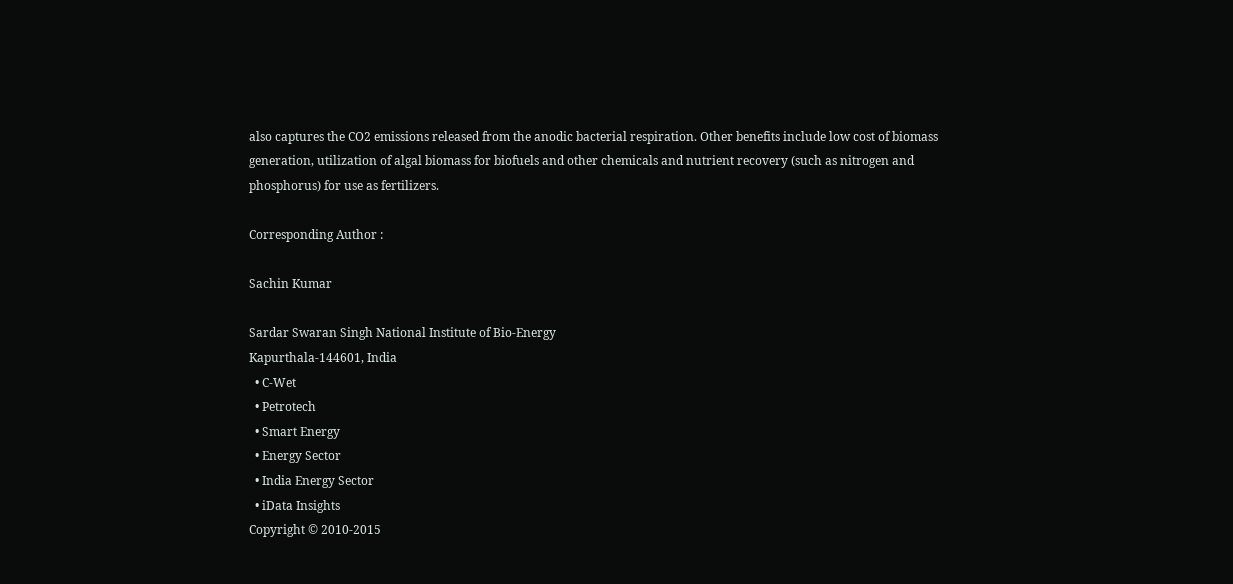also captures the CO2 emissions released from the anodic bacterial respiration. Other benefits include low cost of biomass generation, utilization of algal biomass for biofuels and other chemicals and nutrient recovery (such as nitrogen and phosphorus) for use as fertilizers.

Corresponding Author :

Sachin Kumar

Sardar Swaran Singh National Institute of Bio-Energy
Kapurthala-144601, India
  • C-Wet
  • Petrotech
  • Smart Energy
  • Energy Sector
  • India Energy Sector
  • iData Insights
Copyright © 2010-2015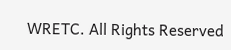WRETC. All Rights Reserved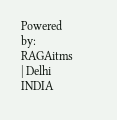Powered by: RAGAitms | Delhi INDIA